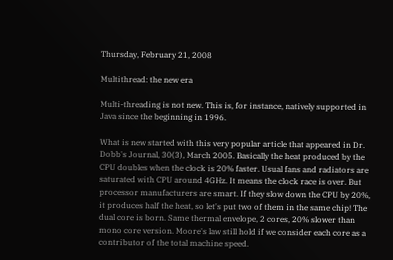Thursday, February 21, 2008

Multithread: the new era

Multi-threading is not new. This is, for instance, natively supported in Java since the beginning in 1996.

What is new started with this very popular article that appeared in Dr. Dobb's Journal, 30(3), March 2005. Basically the heat produced by the CPU doubles when the clock is 20% faster. Usual fans and radiators are saturated with CPU around 4GHz. It means the clock race is over. But processor manufacturers are smart. If they slow down the CPU by 20%, it produces half the heat, so let's put two of them in the same chip! The dual core is born. Same thermal envelope, 2 cores, 20% slower than mono core version. Moore's law still hold if we consider each core as a contributor of the total machine speed.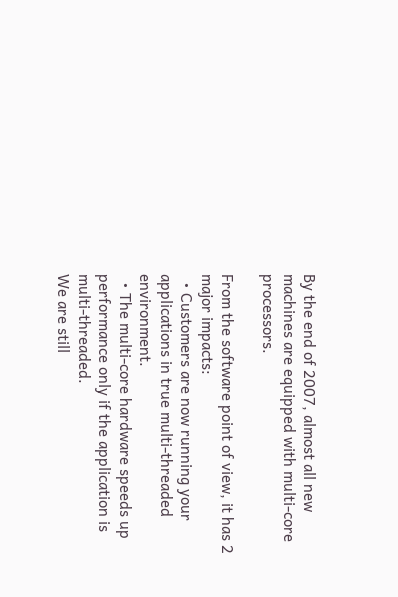By the end of 2007, almost all new machines are equipped with multi-core processors.

From the software point of view, it has 2 major impacts:
  • Customers are now running your applications in true multi-threaded environment.
  • The multi-core hardware speeds up performance only if the application is multi-threaded.
We are still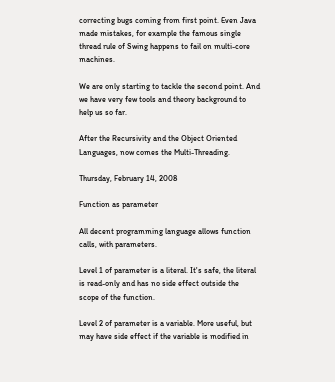correcting bugs coming from first point. Even Java made mistakes, for example the famous single thread rule of Swing happens to fail on multi-core machines.

We are only starting to tackle the second point. And we have very few tools and theory background to help us so far.

After the Recursivity and the Object Oriented Languages, now comes the Multi-Threading.

Thursday, February 14, 2008

Function as parameter

All decent programming language allows function calls, with parameters.

Level 1 of parameter is a literal. It's safe, the literal is read-only and has no side effect outside the scope of the function.

Level 2 of parameter is a variable. More useful, but may have side effect if the variable is modified in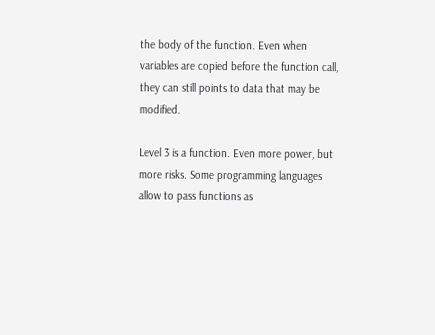the body of the function. Even when variables are copied before the function call, they can still points to data that may be modified.

Level 3 is a function. Even more power, but more risks. Some programming languages allow to pass functions as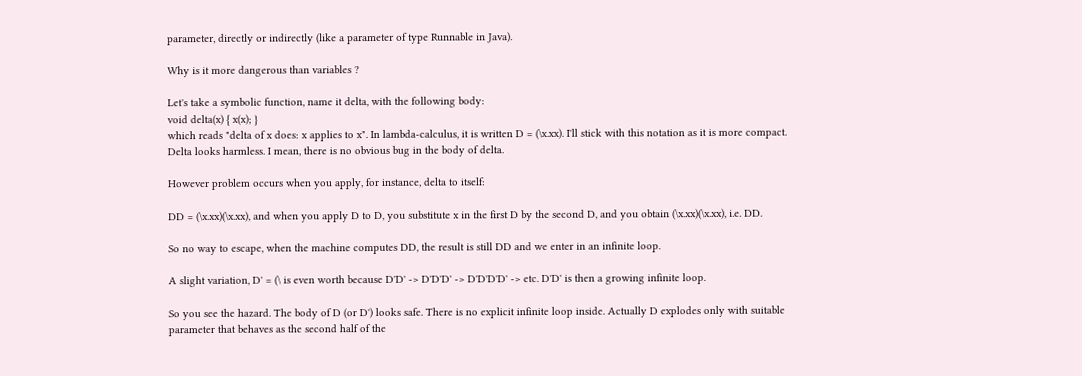parameter, directly or indirectly (like a parameter of type Runnable in Java).

Why is it more dangerous than variables ?

Let's take a symbolic function, name it delta, with the following body:
void delta(x) { x(x); }
which reads "delta of x does: x applies to x". In lambda-calculus, it is written D = (\x.xx). I'll stick with this notation as it is more compact. Delta looks harmless. I mean, there is no obvious bug in the body of delta.

However problem occurs when you apply, for instance, delta to itself:

DD = (\x.xx)(\x.xx), and when you apply D to D, you substitute x in the first D by the second D, and you obtain (\x.xx)(\x.xx), i.e. DD.

So no way to escape, when the machine computes DD, the result is still DD and we enter in an infinite loop.

A slight variation, D' = (\ is even worth because D'D' -> D'D'D' -> D'D'D'D' -> etc. D'D' is then a growing infinite loop.

So you see the hazard. The body of D (or D') looks safe. There is no explicit infinite loop inside. Actually D explodes only with suitable parameter that behaves as the second half of the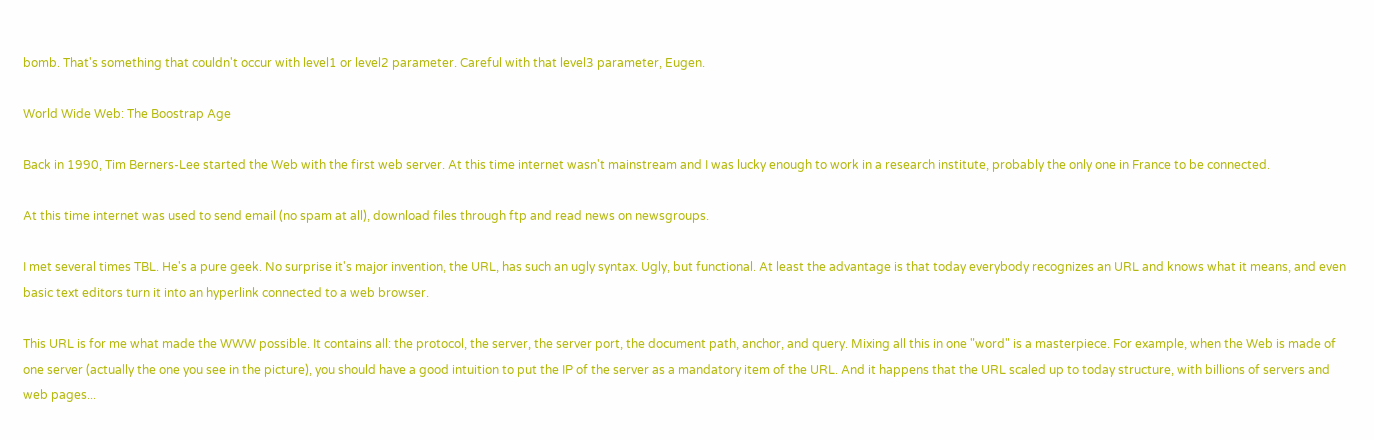bomb. That's something that couldn't occur with level1 or level2 parameter. Careful with that level3 parameter, Eugen.

World Wide Web: The Boostrap Age

Back in 1990, Tim Berners-Lee started the Web with the first web server. At this time internet wasn't mainstream and I was lucky enough to work in a research institute, probably the only one in France to be connected.

At this time internet was used to send email (no spam at all), download files through ftp and read news on newsgroups.

I met several times TBL. He's a pure geek. No surprise it's major invention, the URL, has such an ugly syntax. Ugly, but functional. At least the advantage is that today everybody recognizes an URL and knows what it means, and even basic text editors turn it into an hyperlink connected to a web browser.

This URL is for me what made the WWW possible. It contains all: the protocol, the server, the server port, the document path, anchor, and query. Mixing all this in one "word" is a masterpiece. For example, when the Web is made of one server (actually the one you see in the picture), you should have a good intuition to put the IP of the server as a mandatory item of the URL. And it happens that the URL scaled up to today structure, with billions of servers and web pages...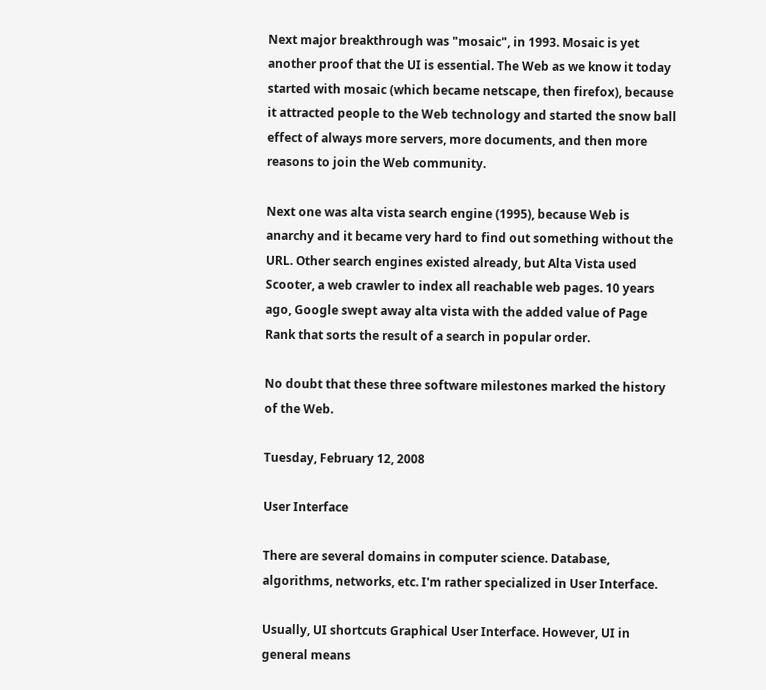Next major breakthrough was "mosaic", in 1993. Mosaic is yet another proof that the UI is essential. The Web as we know it today started with mosaic (which became netscape, then firefox), because it attracted people to the Web technology and started the snow ball effect of always more servers, more documents, and then more reasons to join the Web community.

Next one was alta vista search engine (1995), because Web is anarchy and it became very hard to find out something without the URL. Other search engines existed already, but Alta Vista used Scooter, a web crawler to index all reachable web pages. 10 years ago, Google swept away alta vista with the added value of Page Rank that sorts the result of a search in popular order.

No doubt that these three software milestones marked the history of the Web.

Tuesday, February 12, 2008

User Interface

There are several domains in computer science. Database, algorithms, networks, etc. I'm rather specialized in User Interface.

Usually, UI shortcuts Graphical User Interface. However, UI in general means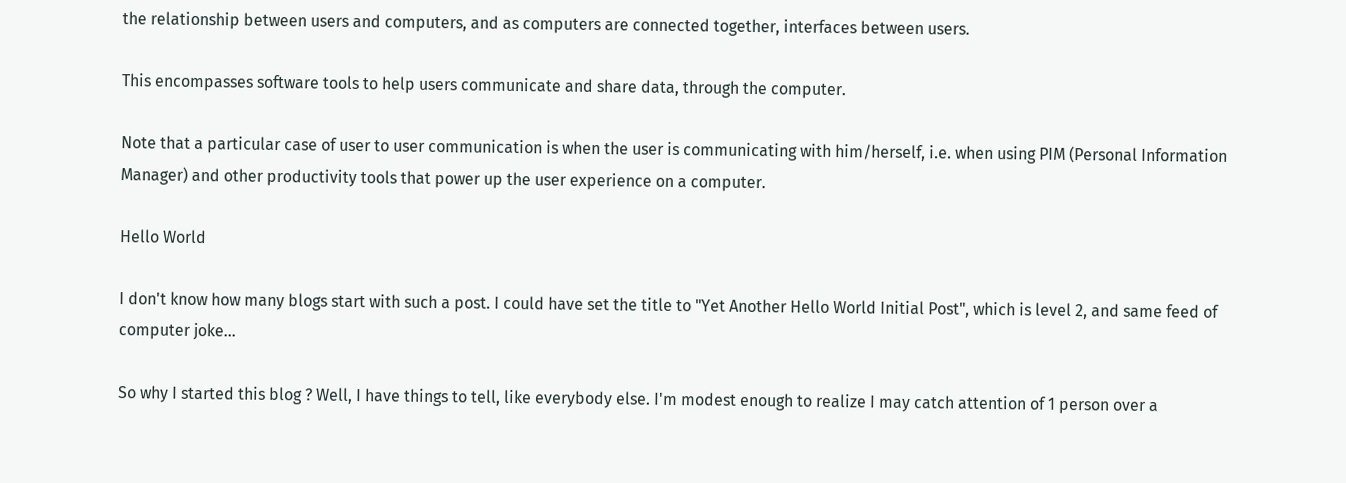the relationship between users and computers, and as computers are connected together, interfaces between users.

This encompasses software tools to help users communicate and share data, through the computer.

Note that a particular case of user to user communication is when the user is communicating with him/herself, i.e. when using PIM (Personal Information Manager) and other productivity tools that power up the user experience on a computer.

Hello World

I don't know how many blogs start with such a post. I could have set the title to "Yet Another Hello World Initial Post", which is level 2, and same feed of computer joke...

So why I started this blog ? Well, I have things to tell, like everybody else. I'm modest enough to realize I may catch attention of 1 person over a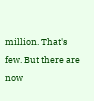million. That's few. But there are now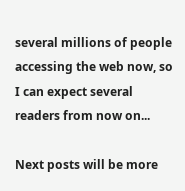several millions of people accessing the web now, so I can expect several readers from now on...

Next posts will be more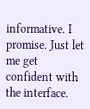informative. I promise. Just let me get confident with the interface.